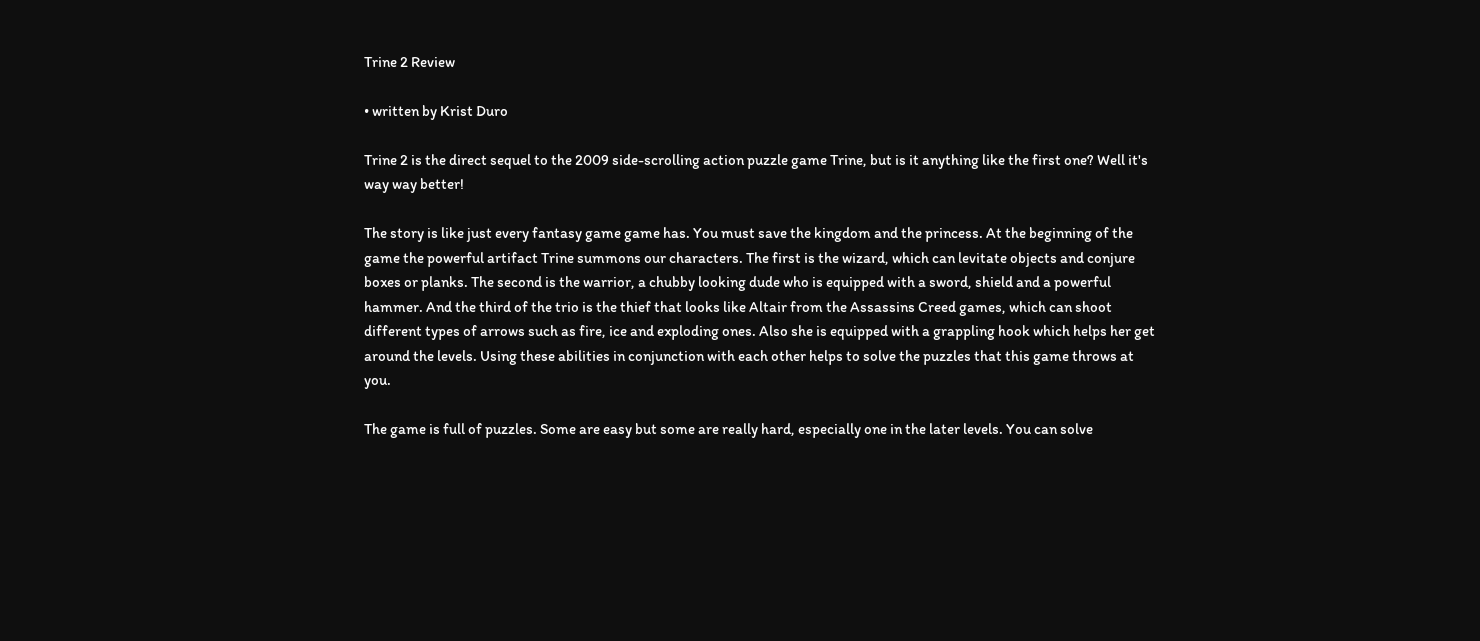Trine 2 Review

• written by Krist Duro

Trine 2 is the direct sequel to the 2009 side-scrolling action puzzle game Trine, but is it anything like the first one? Well it's way way better!

The story is like just every fantasy game game has. You must save the kingdom and the princess. At the beginning of the game the powerful artifact Trine summons our characters. The first is the wizard, which can levitate objects and conjure boxes or planks. The second is the warrior, a chubby looking dude who is equipped with a sword, shield and a powerful hammer. And the third of the trio is the thief that looks like Altair from the Assassins Creed games, which can shoot different types of arrows such as fire, ice and exploding ones. Also she is equipped with a grappling hook which helps her get around the levels. Using these abilities in conjunction with each other helps to solve the puzzles that this game throws at you.

The game is full of puzzles. Some are easy but some are really hard, especially one in the later levels. You can solve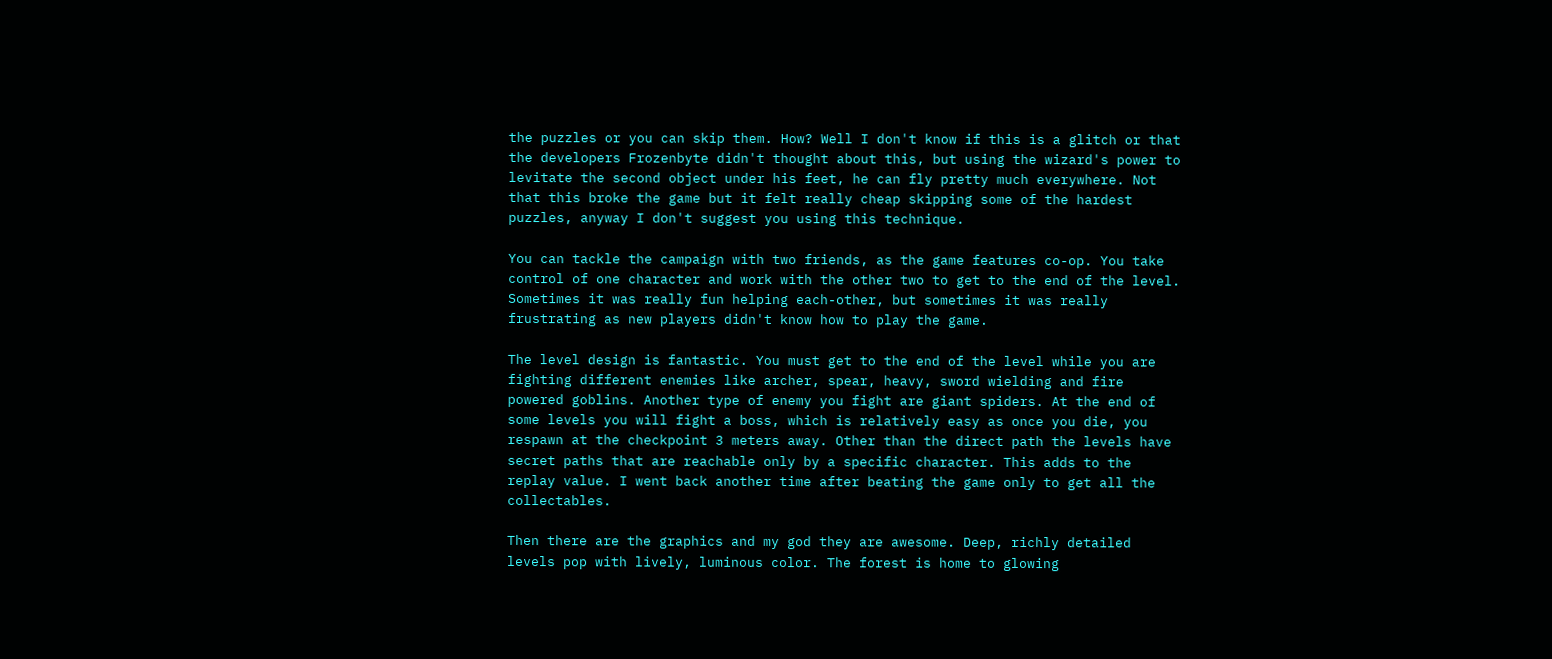the puzzles or you can skip them. How? Well I don't know if this is a glitch or that the developers Frozenbyte didn't thought about this, but using the wizard's power to levitate the second object under his feet, he can fly pretty much everywhere. Not that this broke the game but it felt really cheap skipping some of the hardest puzzles, anyway I don't suggest you using this technique.

You can tackle the campaign with two friends, as the game features co-op. You take control of one character and work with the other two to get to the end of the level. Sometimes it was really fun helping each-other, but sometimes it was really frustrating as new players didn't know how to play the game.

The level design is fantastic. You must get to the end of the level while you are fighting different enemies like archer, spear, heavy, sword wielding and fire powered goblins. Another type of enemy you fight are giant spiders. At the end of some levels you will fight a boss, which is relatively easy as once you die, you respawn at the checkpoint 3 meters away. Other than the direct path the levels have secret paths that are reachable only by a specific character. This adds to the replay value. I went back another time after beating the game only to get all the collectables.

Then there are the graphics and my god they are awesome. Deep, richly detailed levels pop with lively, luminous color. The forest is home to glowing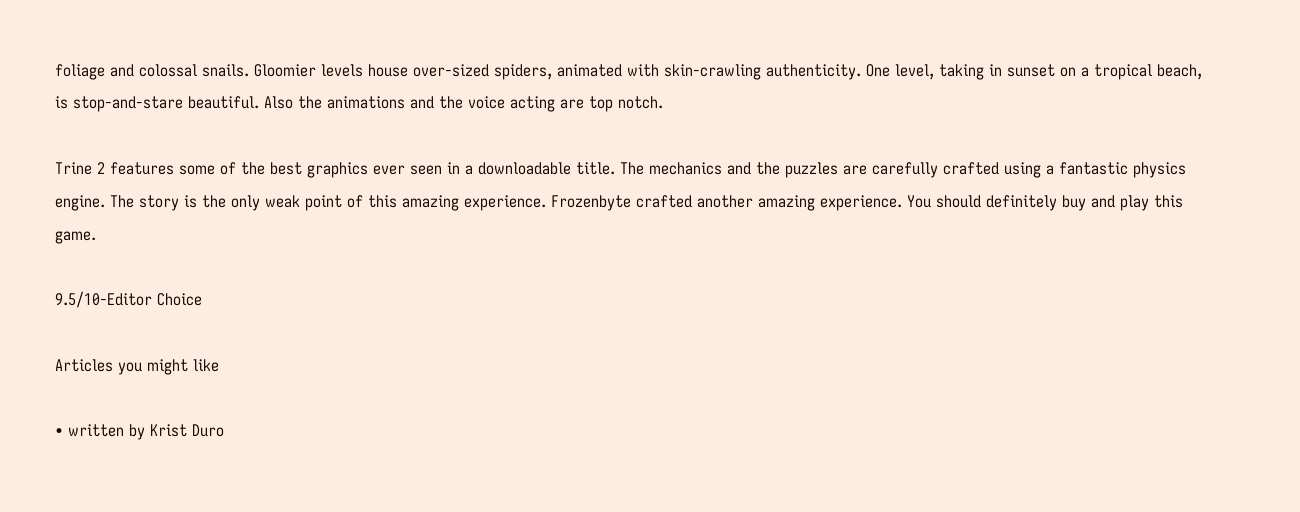foliage and colossal snails. Gloomier levels house over-sized spiders, animated with skin-crawling authenticity. One level, taking in sunset on a tropical beach, is stop-and-stare beautiful. Also the animations and the voice acting are top notch.

Trine 2 features some of the best graphics ever seen in a downloadable title. The mechanics and the puzzles are carefully crafted using a fantastic physics engine. The story is the only weak point of this amazing experience. Frozenbyte crafted another amazing experience. You should definitely buy and play this game.

9.5/10-Editor Choice

Articles you might like

• written by Krist Duro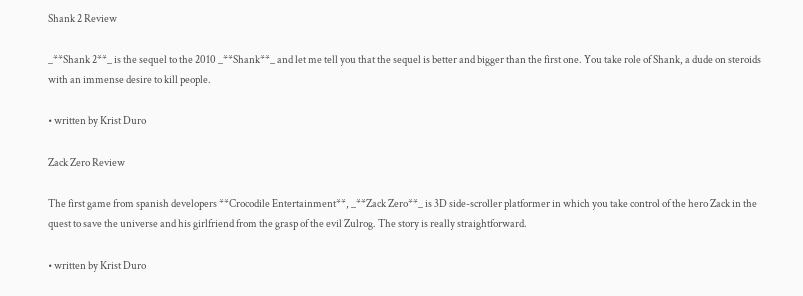Shank 2 Review

_**Shank 2**_ is the sequel to the 2010 _**Shank**_ and let me tell you that the sequel is better and bigger than the first one. You take role of Shank, a dude on steroids with an immense desire to kill people.

• written by Krist Duro

Zack Zero Review

The first game from spanish developers **Crocodile Entertainment**, _**Zack Zero**_ is 3D side-scroller platformer in which you take control of the hero Zack in the quest to save the universe and his girlfriend from the grasp of the evil Zulrog. The story is really straightforward.

• written by Krist Duro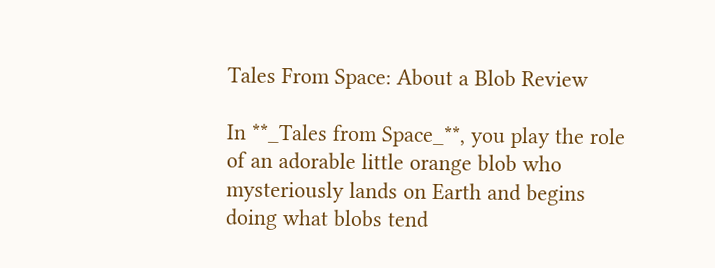Tales From Space: About a Blob Review

In **_Tales from Space_**, you play the role of an adorable little orange blob who mysteriously lands on Earth and begins doing what blobs tend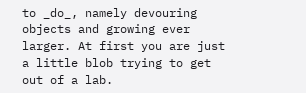to _do_, namely devouring objects and growing ever larger. At first you are just a little blob trying to get out of a lab.